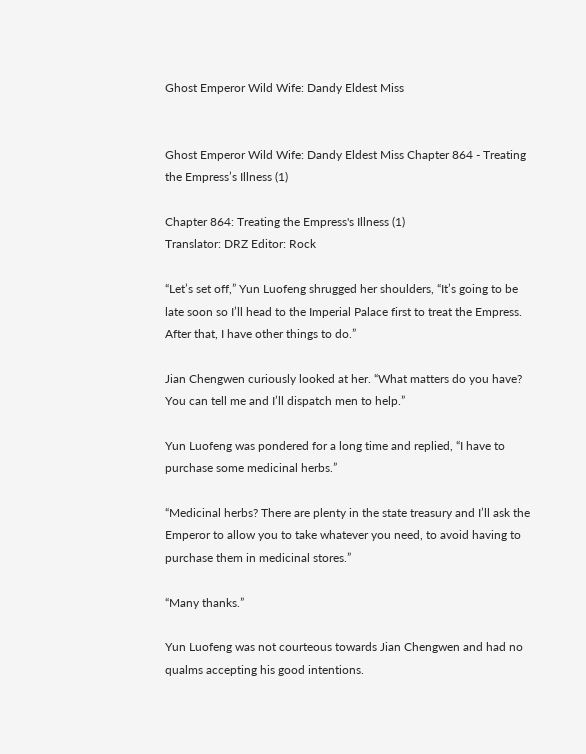Ghost Emperor Wild Wife: Dandy Eldest Miss


Ghost Emperor Wild Wife: Dandy Eldest Miss Chapter 864 - Treating the Empress’s Illness (1)

Chapter 864: Treating the Empress's Illness (1)
Translator: DRZ Editor: Rock

“Let’s set off,” Yun Luofeng shrugged her shoulders, “It’s going to be late soon so I’ll head to the Imperial Palace first to treat the Empress. After that, I have other things to do.”

Jian Chengwen curiously looked at her. “What matters do you have? You can tell me and I’ll dispatch men to help.”

Yun Luofeng was pondered for a long time and replied, “I have to purchase some medicinal herbs.”

“Medicinal herbs? There are plenty in the state treasury and I’ll ask the Emperor to allow you to take whatever you need, to avoid having to purchase them in medicinal stores.”

“Many thanks.”

Yun Luofeng was not courteous towards Jian Chengwen and had no qualms accepting his good intentions.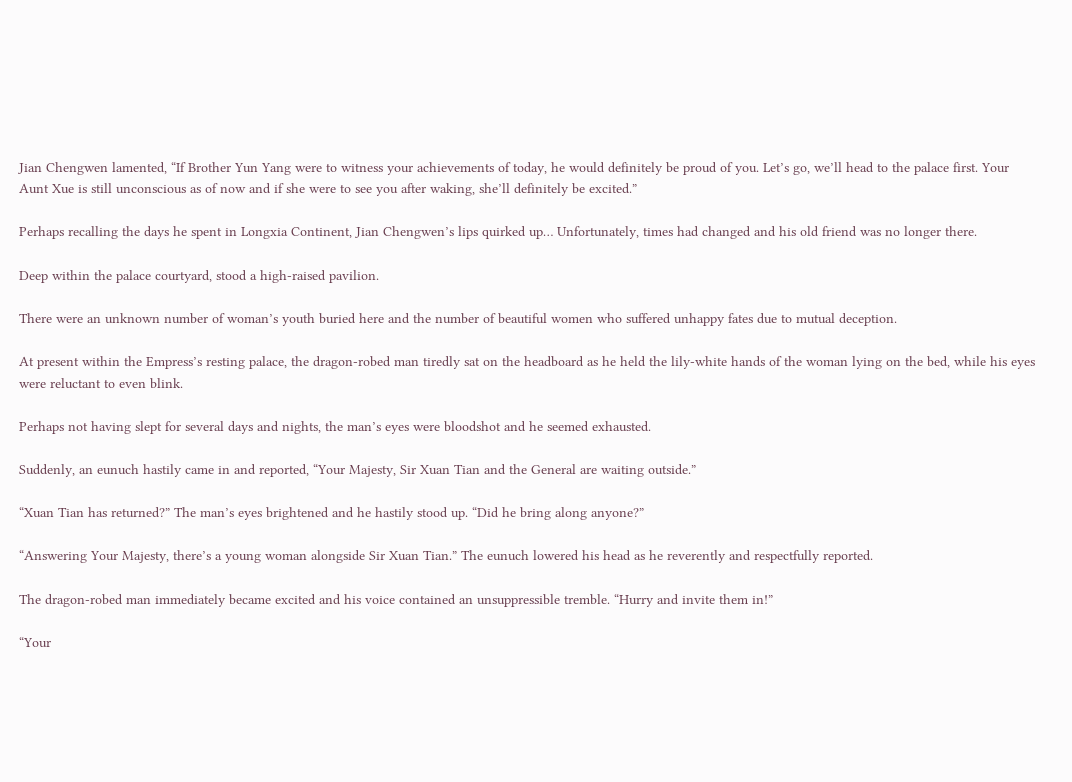Jian Chengwen lamented, “If Brother Yun Yang were to witness your achievements of today, he would definitely be proud of you. Let’s go, we’ll head to the palace first. Your Aunt Xue is still unconscious as of now and if she were to see you after waking, she’ll definitely be excited.”

Perhaps recalling the days he spent in Longxia Continent, Jian Chengwen’s lips quirked up… Unfortunately, times had changed and his old friend was no longer there.

Deep within the palace courtyard, stood a high-raised pavilion.

There were an unknown number of woman’s youth buried here and the number of beautiful women who suffered unhappy fates due to mutual deception.

At present within the Empress’s resting palace, the dragon-robed man tiredly sat on the headboard as he held the lily-white hands of the woman lying on the bed, while his eyes were reluctant to even blink.

Perhaps not having slept for several days and nights, the man’s eyes were bloodshot and he seemed exhausted.

Suddenly, an eunuch hastily came in and reported, “Your Majesty, Sir Xuan Tian and the General are waiting outside.”

“Xuan Tian has returned?” The man’s eyes brightened and he hastily stood up. “Did he bring along anyone?”

“Answering Your Majesty, there’s a young woman alongside Sir Xuan Tian.” The eunuch lowered his head as he reverently and respectfully reported.

The dragon-robed man immediately became excited and his voice contained an unsuppressible tremble. “Hurry and invite them in!”

“Your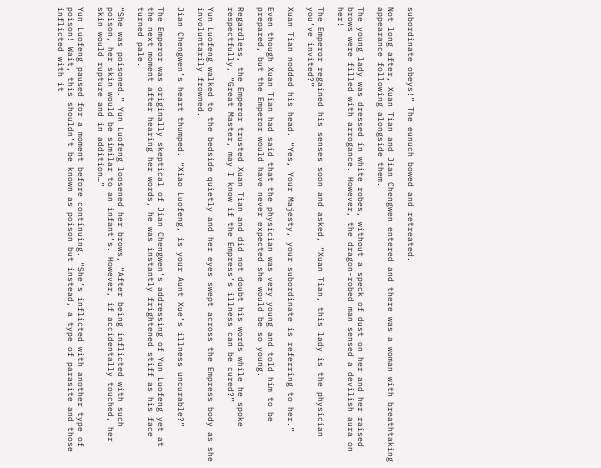subordinate obeys!” The eunuch bowed and retreated.

Not long after, Xuan Tian and Jian Chengwen entered and there was a woman with breathtaking appearance following alongside them.

The young lady was dressed in white robes, without a speck of dust on her and her raised brows were filled with arrogance. However, the dragon-robed man sensed a devilish aura on her!

The Emperor regained his senses soon and asked, “Xuan Tian, this lady is the physician you’ve invited?”

Xuan Tian nodded his head. “Yes, Your Majesty, your subordinate is referring to her.”

Even though Xuan Tian had said that the physician was very young and told him to be prepared, but the Emperor would have never expected she would be so young.

Regardless, the Emperor trusted Xuan Tian and did not doubt his words while he spoke respectfully, “Great Master, may I know if the Empress’s illness can be cured?”

Yun Luofeng walked to the bedside quietly and her eyes swept across the Empress body as she involuntarily frowned.

Jian Chengwen’s heart thumped. “Xiao Luofeng, is your Aunt Xue’s illness uncurable?”

The Emperor was originally skeptical of Jian Chengwen’s addressing of Yun Luofeng yet at the next moment after hearing her words, he was instantly frightened stiff as his face turned pale.

“She was poisoned.” Yun Luofeng loosened her brows, “After being inflicted with such poison, her skin would be similar to an infant’s. However, if accidentally touched, her skin would rupture and in addition…”

Yun Luofeng paused for a moment before continuing. “She’s inflicted with another type of poison! Wait, this shouldn’t be known as poison but instead, a type of parasite and those inflicted with it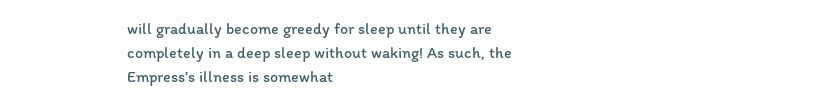will gradually become greedy for sleep until they are completely in a deep sleep without waking! As such, the Empress’s illness is somewhat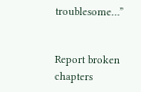troublesome…”


Report broken chapters